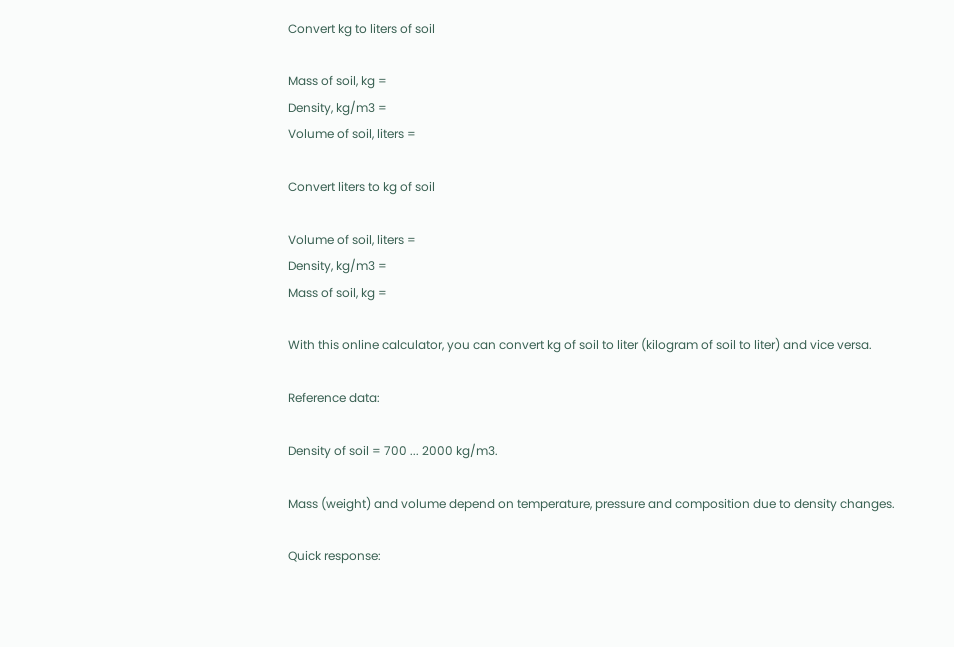Convert kg to liters of soil

Mass of soil, kg =
Density, kg/m3 =
Volume of soil, liters =

Convert liters to kg of soil

Volume of soil, liters =
Density, kg/m3 =
Mass of soil, kg =

With this online calculator, you can convert kg of soil to liter (kilogram of soil to liter) and vice versa.

Reference data:

Density of soil = 700 ... 2000 kg/m3.

Mass (weight) and volume depend on temperature, pressure and composition due to density changes.

Quick response: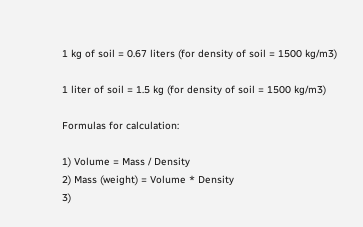1 kg of soil = 0.67 liters (for density of soil = 1500 kg/m3)

1 liter of soil = 1.5 kg (for density of soil = 1500 kg/m3)

Formulas for calculation:

1) Volume = Mass / Density
2) Mass (weight) = Volume * Density
3)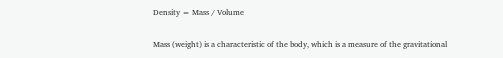Density = Mass / Volume

Mass (weight) is a characteristic of the body, which is a measure of the gravitational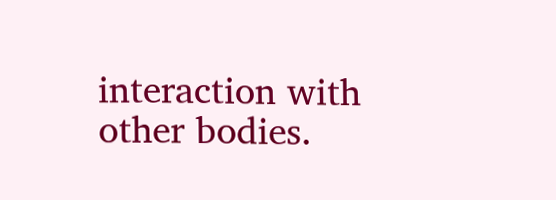interaction with other bodies.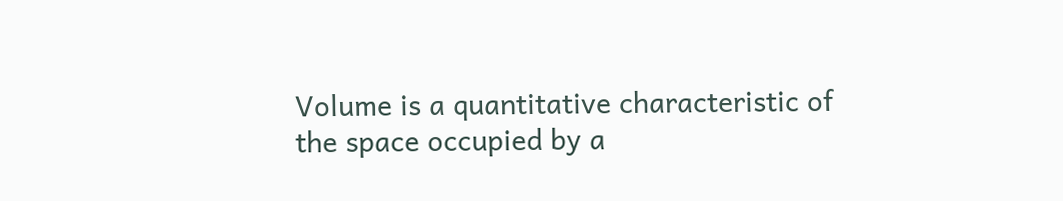Volume is a quantitative characteristic of the space occupied by a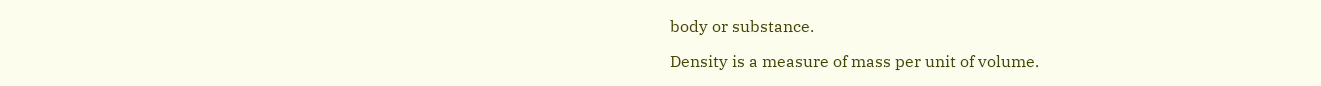body or substance.

Density is a measure of mass per unit of volume.